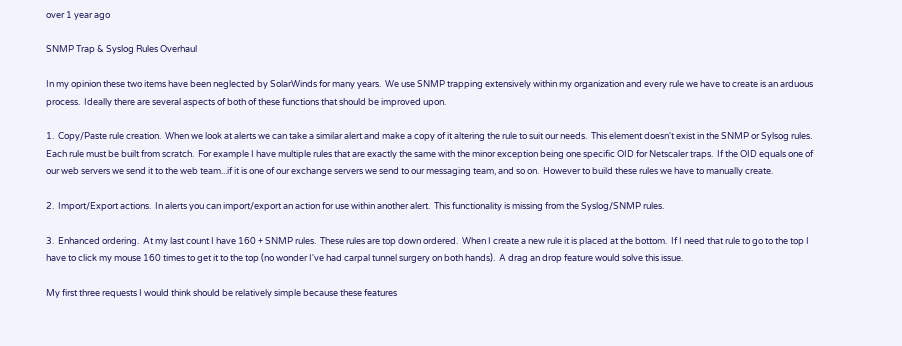over 1 year ago

SNMP Trap & Syslog Rules Overhaul

In my opinion these two items have been neglected by SolarWinds for many years.  We use SNMP trapping extensively within my organization and every rule we have to create is an arduous process.  Ideally there are several aspects of both of these functions that should be improved upon.

1.  Copy/Paste rule creation.  When we look at alerts we can take a similar alert and make a copy of it altering the rule to suit our needs.  This element doesn't exist in the SNMP or Sylsog rules.  Each rule must be built from scratch.  For example I have multiple rules that are exactly the same with the minor exception being one specific OID for Netscaler traps.  If the OID equals one of our web servers we send it to the web team...if it is one of our exchange servers we send to our messaging team, and so on.  However to build these rules we have to manually create.

2.  Import/Export actions.  In alerts you can import/export an action for use within another alert.  This functionality is missing from the Syslog/SNMP rules.

3.  Enhanced ordering.  At my last count I have 160 + SNMP rules.  These rules are top down ordered.  When I create a new rule it is placed at the bottom.  If I need that rule to go to the top I have to click my mouse 160 times to get it to the top (no wonder I've had carpal tunnel surgery on both hands).  A drag an drop feature would solve this issue.

My first three requests I would think should be relatively simple because these features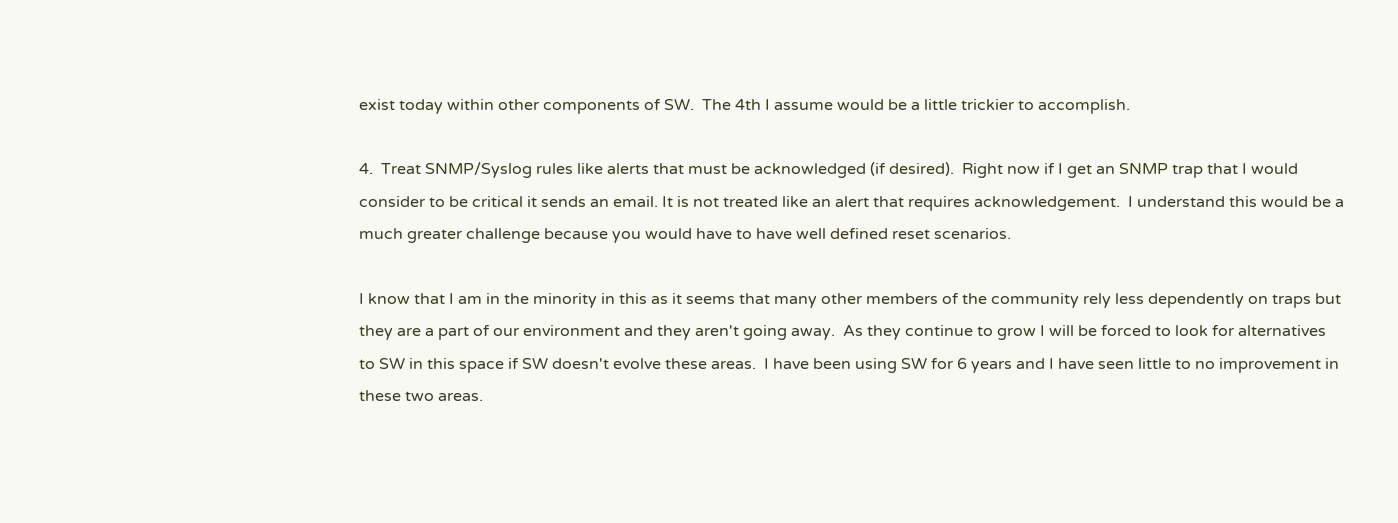exist today within other components of SW.  The 4th I assume would be a little trickier to accomplish.

4.  Treat SNMP/Syslog rules like alerts that must be acknowledged (if desired).  Right now if I get an SNMP trap that I would consider to be critical it sends an email. It is not treated like an alert that requires acknowledgement.  I understand this would be a much greater challenge because you would have to have well defined reset scenarios.

I know that I am in the minority in this as it seems that many other members of the community rely less dependently on traps but they are a part of our environment and they aren't going away.  As they continue to grow I will be forced to look for alternatives to SW in this space if SW doesn't evolve these areas.  I have been using SW for 6 years and I have seen little to no improvement in these two areas.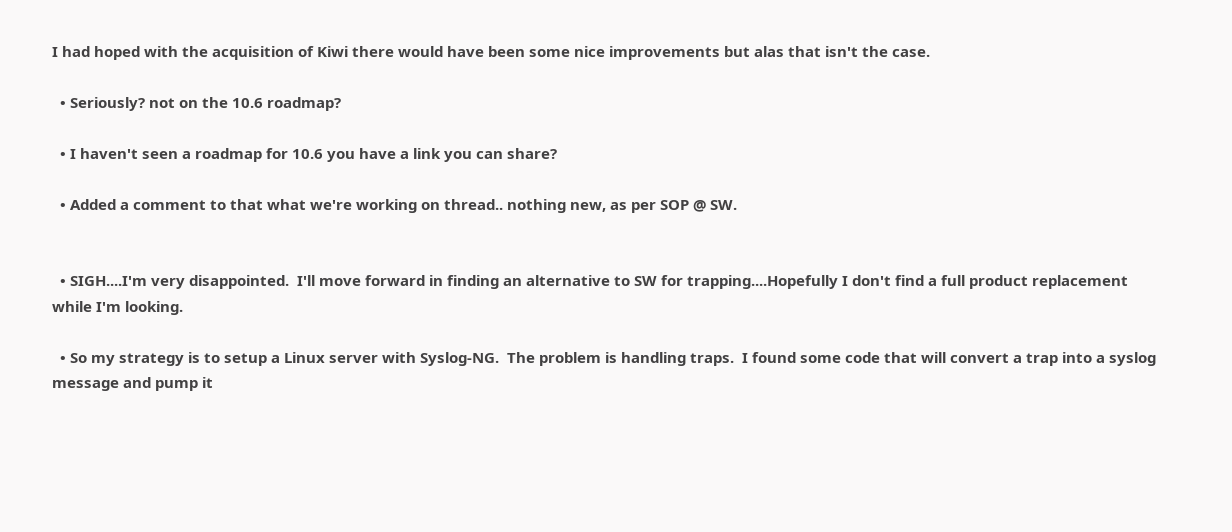I had hoped with the acquisition of Kiwi there would have been some nice improvements but alas that isn't the case.

  • Seriously? not on the 10.6 roadmap?

  • I haven't seen a roadmap for 10.6 you have a link you can share?

  • Added a comment to that what we're working on thread.. nothing new, as per SOP @ SW.


  • SIGH....I'm very disappointed.  I'll move forward in finding an alternative to SW for trapping....Hopefully I don't find a full product replacement while I'm looking.

  • So my strategy is to setup a Linux server with Syslog-NG.  The problem is handling traps.  I found some code that will convert a trap into a syslog message and pump it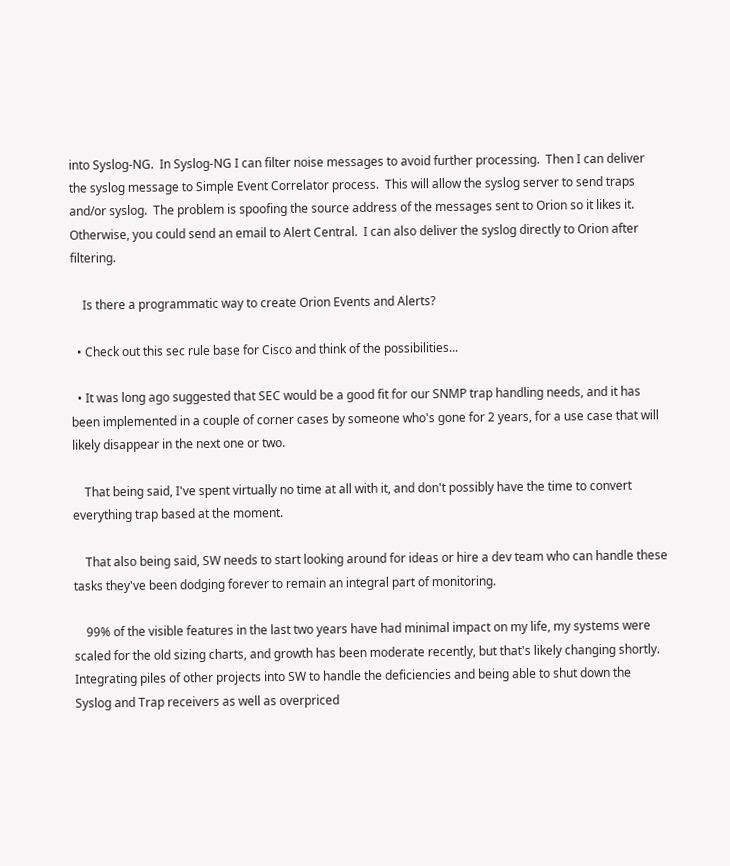into Syslog-NG.  In Syslog-NG I can filter noise messages to avoid further processing.  Then I can deliver the syslog message to Simple Event Correlator process.  This will allow the syslog server to send traps and/or syslog.  The problem is spoofing the source address of the messages sent to Orion so it likes it.  Otherwise, you could send an email to Alert Central.  I can also deliver the syslog directly to Orion after filtering.

    Is there a programmatic way to create Orion Events and Alerts?

  • Check out this sec rule base for Cisco and think of the possibilities...

  • It was long ago suggested that SEC would be a good fit for our SNMP trap handling needs, and it has been implemented in a couple of corner cases by someone who's gone for 2 years, for a use case that will likely disappear in the next one or two.

    That being said, I've spent virtually no time at all with it, and don't possibly have the time to convert everything trap based at the moment.

    That also being said, SW needs to start looking around for ideas or hire a dev team who can handle these tasks they've been dodging forever to remain an integral part of monitoring.

    99% of the visible features in the last two years have had minimal impact on my life, my systems were scaled for the old sizing charts, and growth has been moderate recently, but that's likely changing shortly.  Integrating piles of other projects into SW to handle the deficiencies and being able to shut down the Syslog and Trap receivers as well as overpriced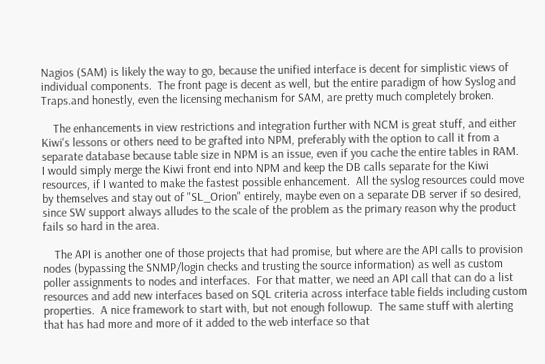Nagios (SAM) is likely the way to go, because the unified interface is decent for simplistic views of individual components.  The front page is decent as well, but the entire paradigm of how Syslog and Traps.and honestly, even the licensing mechanism for SAM, are pretty much completely broken.

    The enhancements in view restrictions and integration further with NCM is great stuff, and either Kiwi's lessons or others need to be grafted into NPM, preferably with the option to call it from a separate database because table size in NPM is an issue, even if you cache the entire tables in RAM.  I would simply merge the Kiwi front end into NPM and keep the DB calls separate for the Kiwi resources, if I wanted to make the fastest possible enhancement.  All the syslog resources could move by themselves and stay out of "SL_Orion" entirely, maybe even on a separate DB server if so desired, since SW support always alludes to the scale of the problem as the primary reason why the product fails so hard in the area.

    The API is another one of those projects that had promise, but where are the API calls to provision nodes (bypassing the SNMP/login checks and trusting the source information) as well as custom poller assignments to nodes and interfaces.  For that matter, we need an API call that can do a list resources and add new interfaces based on SQL criteria across interface table fields including custom properties.  A nice framework to start with, but not enough followup.  The same stuff with alerting that has had more and more of it added to the web interface so that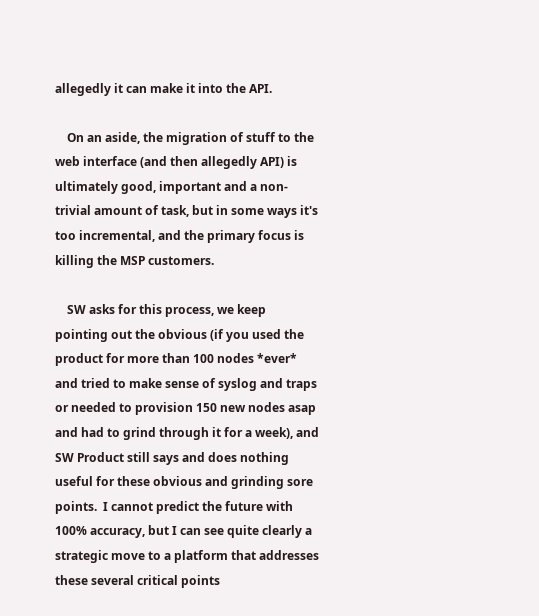allegedly it can make it into the API.

    On an aside, the migration of stuff to the web interface (and then allegedly API) is ultimately good, important and a non-trivial amount of task, but in some ways it's too incremental, and the primary focus is killing the MSP customers.

    SW asks for this process, we keep pointing out the obvious (if you used the product for more than 100 nodes *ever* and tried to make sense of syslog and traps or needed to provision 150 new nodes asap and had to grind through it for a week), and SW Product still says and does nothing useful for these obvious and grinding sore points.  I cannot predict the future with 100% accuracy, but I can see quite clearly a strategic move to a platform that addresses these several critical points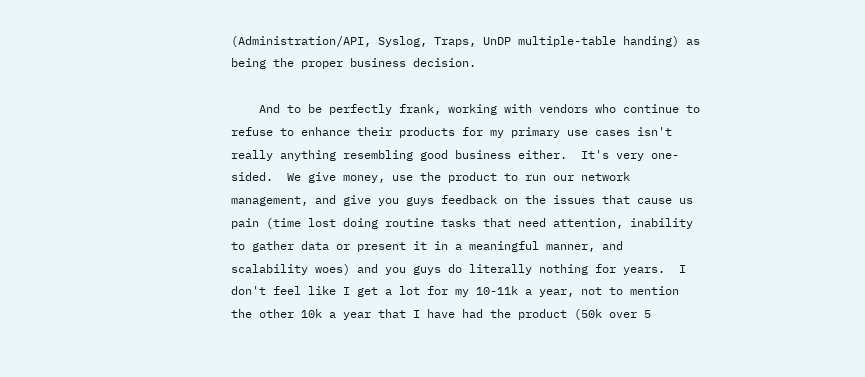(Administration/API, Syslog, Traps, UnDP multiple-table handing) as being the proper business decision.

    And to be perfectly frank, working with vendors who continue to refuse to enhance their products for my primary use cases isn't really anything resembling good business either.  It's very one-sided.  We give money, use the product to run our network management, and give you guys feedback on the issues that cause us pain (time lost doing routine tasks that need attention, inability to gather data or present it in a meaningful manner, and scalability woes) and you guys do literally nothing for years.  I don't feel like I get a lot for my 10-11k a year, not to mention the other 10k a year that I have had the product (50k over 5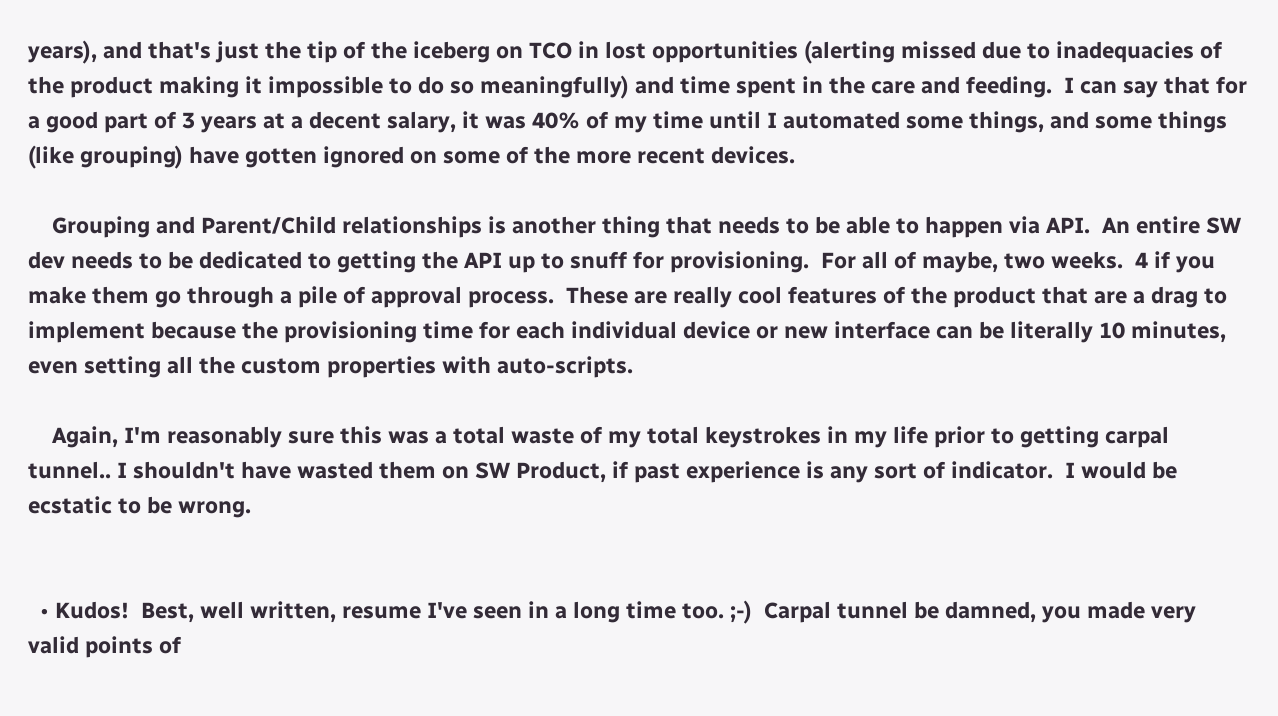years), and that's just the tip of the iceberg on TCO in lost opportunities (alerting missed due to inadequacies of the product making it impossible to do so meaningfully) and time spent in the care and feeding.  I can say that for a good part of 3 years at a decent salary, it was 40% of my time until I automated some things, and some things (like grouping) have gotten ignored on some of the more recent devices.

    Grouping and Parent/Child relationships is another thing that needs to be able to happen via API.  An entire SW dev needs to be dedicated to getting the API up to snuff for provisioning.  For all of maybe, two weeks.  4 if you make them go through a pile of approval process.  These are really cool features of the product that are a drag to implement because the provisioning time for each individual device or new interface can be literally 10 minutes, even setting all the custom properties with auto-scripts.

    Again, I'm reasonably sure this was a total waste of my total keystrokes in my life prior to getting carpal tunnel.. I shouldn't have wasted them on SW Product, if past experience is any sort of indicator.  I would be ecstatic to be wrong.


  • Kudos!  Best, well written, resume I've seen in a long time too. ;-)  Carpal tunnel be damned, you made very valid points of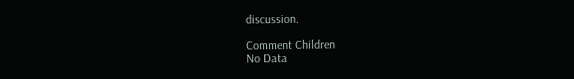discussion.

Comment Children
No Data